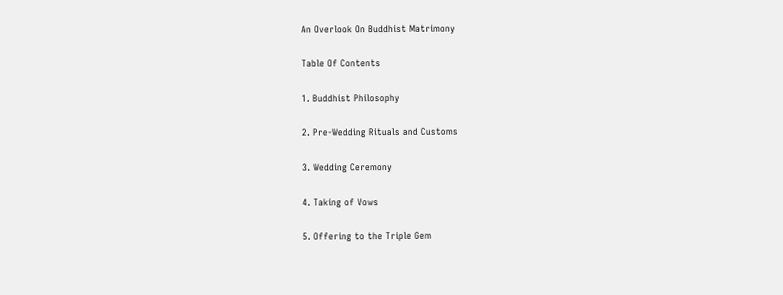An Overlook On Buddhist Matrimony

Table Of Contents

1. Buddhist Philosophy

2. Pre-Wedding Rituals and Customs

3. Wedding Ceremony

4. Taking of Vows

5. Offering to the Triple Gem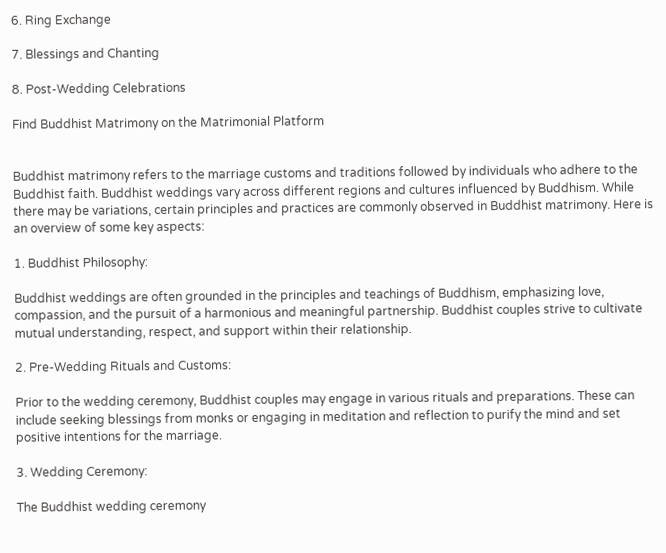6. Ring Exchange

7. Blessings and Chanting

8. Post-Wedding Celebrations

Find Buddhist Matrimony on the Matrimonial Platform


Buddhist matrimony refers to the marriage customs and traditions followed by individuals who adhere to the Buddhist faith. Buddhist weddings vary across different regions and cultures influenced by Buddhism. While there may be variations, certain principles and practices are commonly observed in Buddhist matrimony. Here is an overview of some key aspects:

1. Buddhist Philosophy:

Buddhist weddings are often grounded in the principles and teachings of Buddhism, emphasizing love, compassion, and the pursuit of a harmonious and meaningful partnership. Buddhist couples strive to cultivate mutual understanding, respect, and support within their relationship.

2. Pre-Wedding Rituals and Customs:

Prior to the wedding ceremony, Buddhist couples may engage in various rituals and preparations. These can include seeking blessings from monks or engaging in meditation and reflection to purify the mind and set positive intentions for the marriage.

3. Wedding Ceremony:

The Buddhist wedding ceremony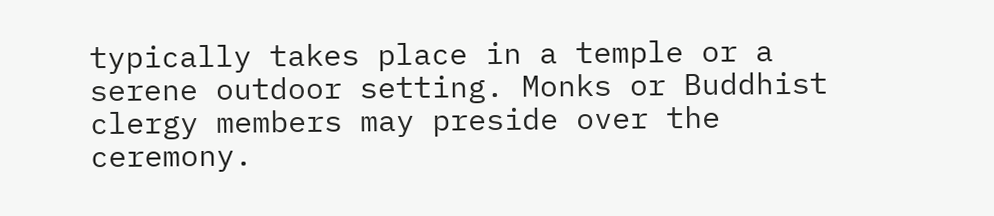typically takes place in a temple or a serene outdoor setting. Monks or Buddhist clergy members may preside over the ceremony.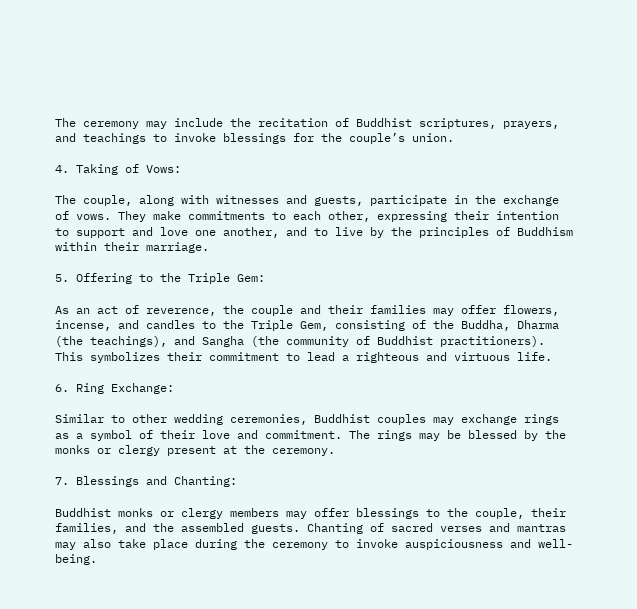The ceremony may include the recitation of Buddhist scriptures, prayers, and teachings to invoke blessings for the couple’s union.

4. Taking of Vows:

The couple, along with witnesses and guests, participate in the exchange of vows. They make commitments to each other, expressing their intention to support and love one another, and to live by the principles of Buddhism within their marriage.

5. Offering to the Triple Gem:

As an act of reverence, the couple and their families may offer flowers, incense, and candles to the Triple Gem, consisting of the Buddha, Dharma (the teachings), and Sangha (the community of Buddhist practitioners). This symbolizes their commitment to lead a righteous and virtuous life.

6. Ring Exchange:

Similar to other wedding ceremonies, Buddhist couples may exchange rings as a symbol of their love and commitment. The rings may be blessed by the monks or clergy present at the ceremony.

7. Blessings and Chanting:

Buddhist monks or clergy members may offer blessings to the couple, their families, and the assembled guests. Chanting of sacred verses and mantras may also take place during the ceremony to invoke auspiciousness and well-being.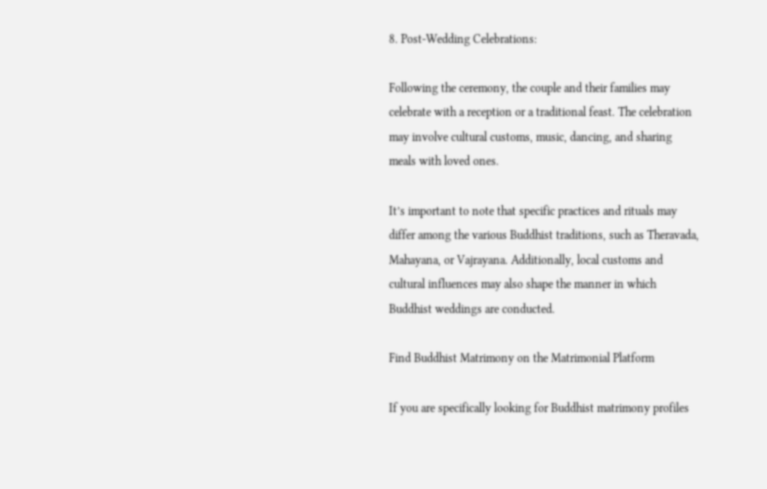8. Post-Wedding Celebrations:

Following the ceremony, the couple and their families may celebrate with a reception or a traditional feast. The celebration may involve cultural customs, music, dancing, and sharing meals with loved ones.

It’s important to note that specific practices and rituals may differ among the various Buddhist traditions, such as Theravada, Mahayana, or Vajrayana. Additionally, local customs and cultural influences may also shape the manner in which Buddhist weddings are conducted.

Find Buddhist Matrimony on the Matrimonial Platform

If you are specifically looking for Buddhist matrimony profiles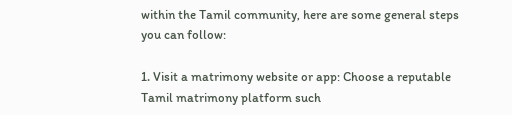within the Tamil community, here are some general steps you can follow:

1. Visit a matrimony website or app: Choose a reputable Tamil matrimony platform such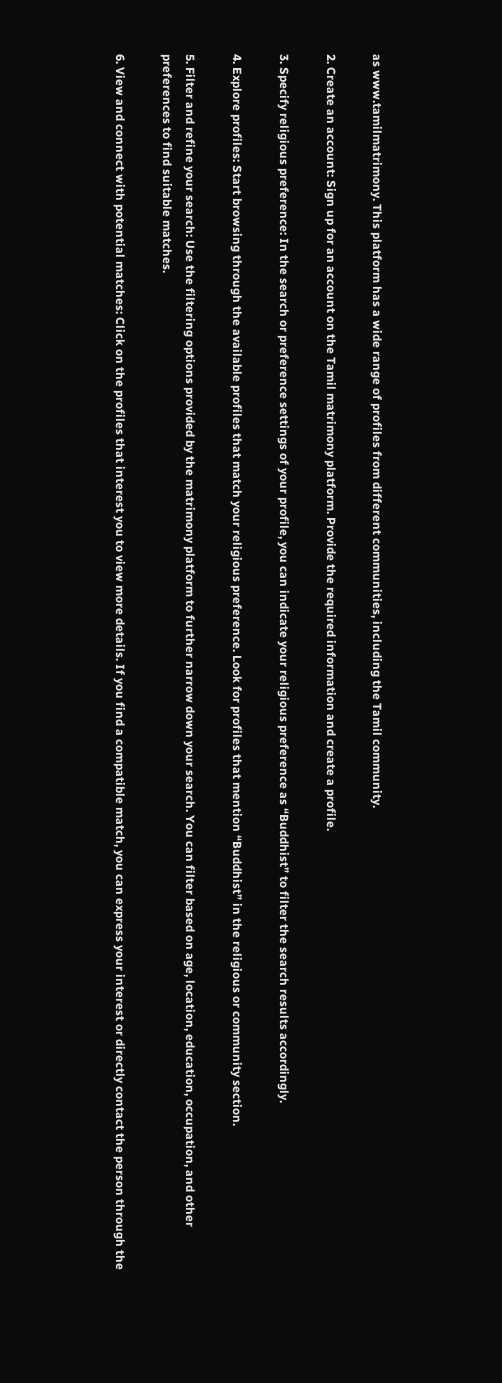as www.tamilmatrimony. This platform has a wide range of profiles from different communities, including the Tamil community.

2. Create an account: Sign up for an account on the Tamil matrimony platform. Provide the required information and create a profile.

3. Specify religious preference: In the search or preference settings of your profile, you can indicate your religious preference as “Buddhist” to filter the search results accordingly.

4. Explore profiles: Start browsing through the available profiles that match your religious preference. Look for profiles that mention “Buddhist” in the religious or community section.

5. Filter and refine your search: Use the filtering options provided by the matrimony platform to further narrow down your search. You can filter based on age, location, education, occupation, and other preferences to find suitable matches.

6. View and connect with potential matches: Click on the profiles that interest you to view more details. If you find a compatible match, you can express your interest or directly contact the person through the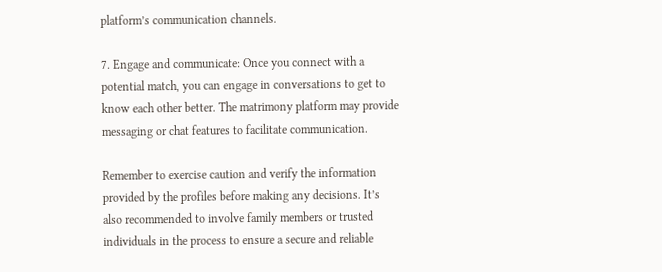platform’s communication channels.

7. Engage and communicate: Once you connect with a potential match, you can engage in conversations to get to know each other better. The matrimony platform may provide messaging or chat features to facilitate communication.

Remember to exercise caution and verify the information provided by the profiles before making any decisions. It’s also recommended to involve family members or trusted individuals in the process to ensure a secure and reliable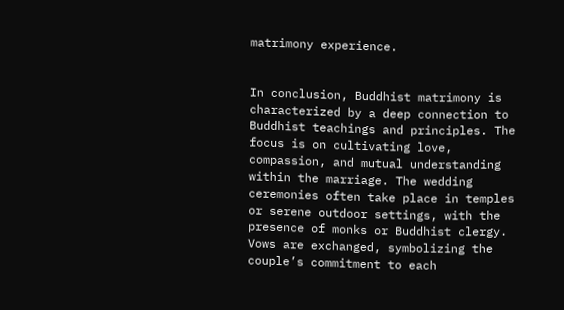matrimony experience.


In conclusion, Buddhist matrimony is characterized by a deep connection to Buddhist teachings and principles. The focus is on cultivating love, compassion, and mutual understanding within the marriage. The wedding ceremonies often take place in temples or serene outdoor settings, with the presence of monks or Buddhist clergy. Vows are exchanged, symbolizing the couple’s commitment to each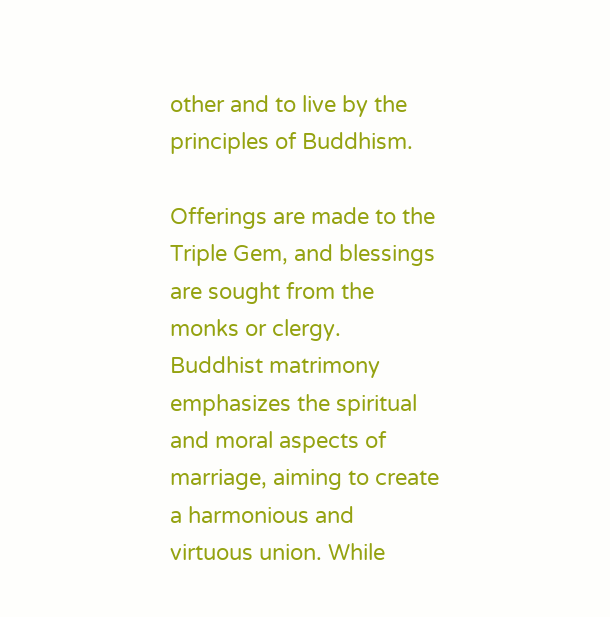other and to live by the principles of Buddhism.

Offerings are made to the Triple Gem, and blessings are sought from the monks or clergy. Buddhist matrimony emphasizes the spiritual and moral aspects of marriage, aiming to create a harmonious and virtuous union. While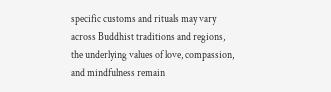specific customs and rituals may vary across Buddhist traditions and regions, the underlying values of love, compassion, and mindfulness remain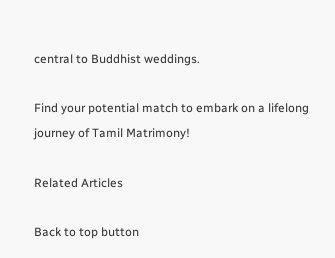central to Buddhist weddings.

Find your potential match to embark on a lifelong journey of Tamil Matrimony!

Related Articles

Back to top button